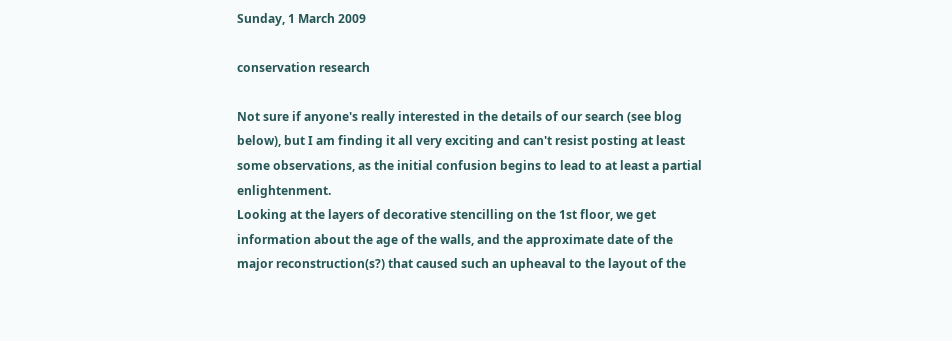Sunday, 1 March 2009

conservation research

Not sure if anyone's really interested in the details of our search (see blog below), but I am finding it all very exciting and can't resist posting at least some observations, as the initial confusion begins to lead to at least a partial enlightenment.
Looking at the layers of decorative stencilling on the 1st floor, we get information about the age of the walls, and the approximate date of the major reconstruction(s?) that caused such an upheaval to the layout of the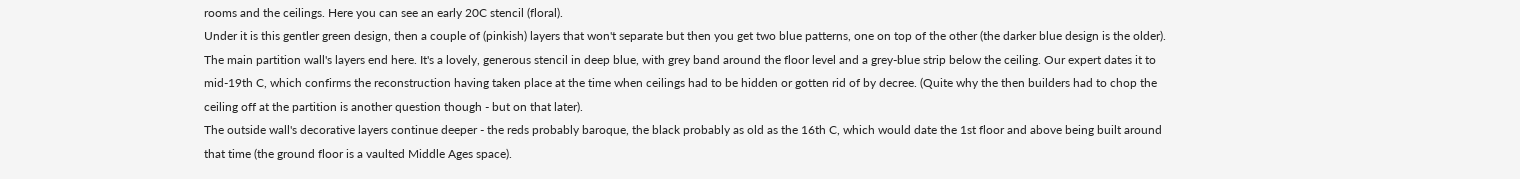rooms and the ceilings. Here you can see an early 20C stencil (floral).
Under it is this gentler green design, then a couple of (pinkish) layers that won't separate but then you get two blue patterns, one on top of the other (the darker blue design is the older). The main partition wall's layers end here. It's a lovely, generous stencil in deep blue, with grey band around the floor level and a grey-blue strip below the ceiling. Our expert dates it to mid-19th C, which confirms the reconstruction having taken place at the time when ceilings had to be hidden or gotten rid of by decree. (Quite why the then builders had to chop the ceiling off at the partition is another question though - but on that later).
The outside wall's decorative layers continue deeper - the reds probably baroque, the black probably as old as the 16th C, which would date the 1st floor and above being built around that time (the ground floor is a vaulted Middle Ages space).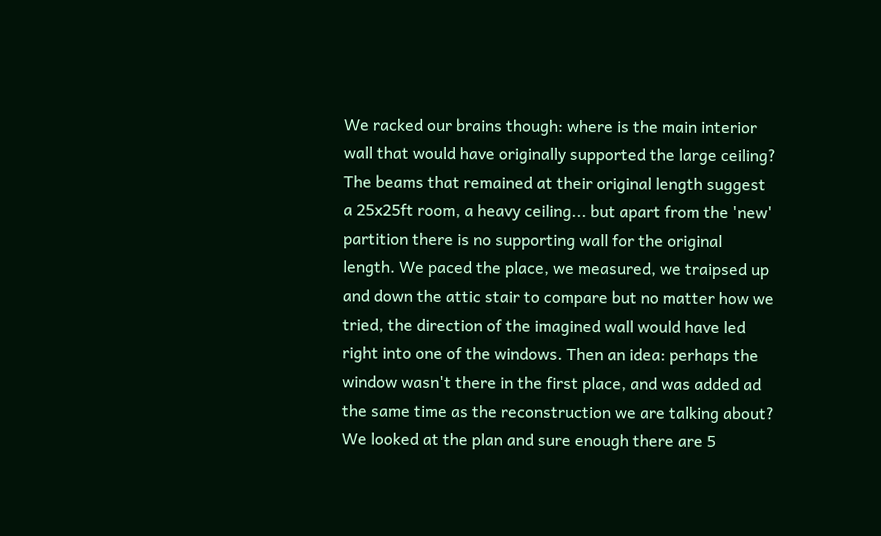We racked our brains though: where is the main interior wall that would have originally supported the large ceiling? The beams that remained at their original length suggest a 25x25ft room, a heavy ceiling... but apart from the 'new' partition there is no supporting wall for the original length. We paced the place, we measured, we traipsed up and down the attic stair to compare but no matter how we tried, the direction of the imagined wall would have led right into one of the windows. Then an idea: perhaps the window wasn't there in the first place, and was added ad the same time as the reconstruction we are talking about? We looked at the plan and sure enough there are 5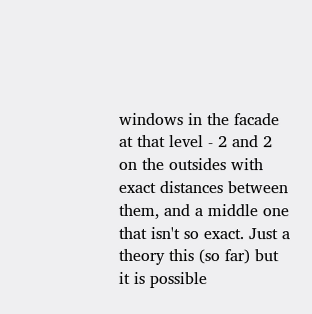windows in the facade at that level - 2 and 2 on the outsides with exact distances between them, and a middle one that isn't so exact. Just a theory this (so far) but it is possible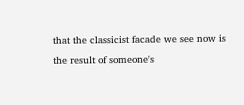that the classicist facade we see now is the result of someone's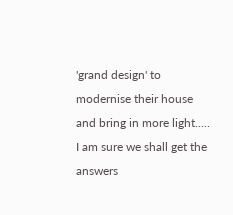'grand design' to modernise their house and bring in more light.....
I am sure we shall get the answers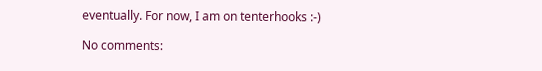eventually. For now, I am on tenterhooks :-)

No comments: